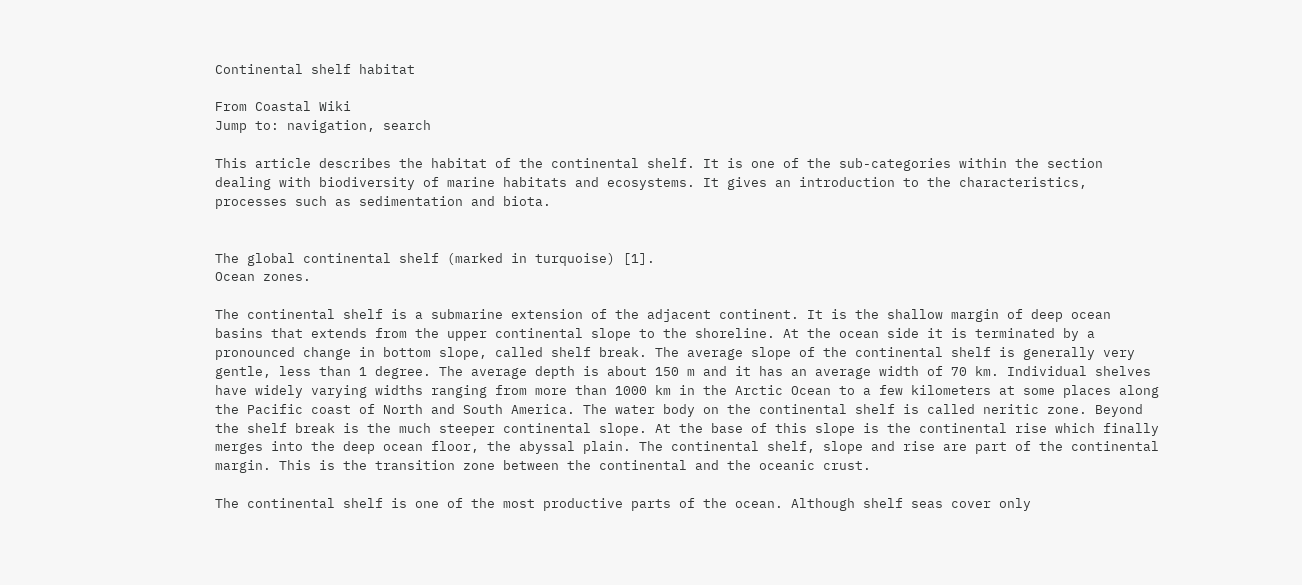Continental shelf habitat

From Coastal Wiki
Jump to: navigation, search

This article describes the habitat of the continental shelf. It is one of the sub-categories within the section dealing with biodiversity of marine habitats and ecosystems. It gives an introduction to the characteristics, processes such as sedimentation and biota.


The global continental shelf (marked in turquoise) [1].
Ocean zones.

The continental shelf is a submarine extension of the adjacent continent. It is the shallow margin of deep ocean basins that extends from the upper continental slope to the shoreline. At the ocean side it is terminated by a pronounced change in bottom slope, called shelf break. The average slope of the continental shelf is generally very gentle, less than 1 degree. The average depth is about 150 m and it has an average width of 70 km. Individual shelves have widely varying widths ranging from more than 1000 km in the Arctic Ocean to a few kilometers at some places along the Pacific coast of North and South America. The water body on the continental shelf is called neritic zone. Beyond the shelf break is the much steeper continental slope. At the base of this slope is the continental rise which finally merges into the deep ocean floor, the abyssal plain. The continental shelf, slope and rise are part of the continental margin. This is the transition zone between the continental and the oceanic crust.

The continental shelf is one of the most productive parts of the ocean. Although shelf seas cover only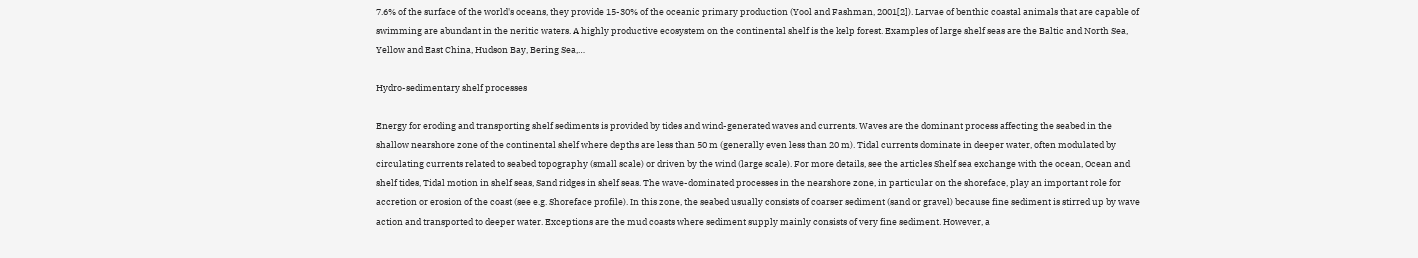7.6% of the surface of the world's oceans, they provide 15-30% of the oceanic primary production (Yool and Fashman, 2001[2]). Larvae of benthic coastal animals that are capable of swimming are abundant in the neritic waters. A highly productive ecosystem on the continental shelf is the kelp forest. Examples of large shelf seas are the Baltic and North Sea, Yellow and East China, Hudson Bay, Bering Sea,…

Hydro-sedimentary shelf processes

Energy for eroding and transporting shelf sediments is provided by tides and wind-generated waves and currents. Waves are the dominant process affecting the seabed in the shallow nearshore zone of the continental shelf where depths are less than 50 m (generally even less than 20 m). Tidal currents dominate in deeper water, often modulated by circulating currents related to seabed topography (small scale) or driven by the wind (large scale). For more details, see the articles Shelf sea exchange with the ocean, Ocean and shelf tides, Tidal motion in shelf seas, Sand ridges in shelf seas. The wave-dominated processes in the nearshore zone, in particular on the shoreface, play an important role for accretion or erosion of the coast (see e.g. Shoreface profile). In this zone, the seabed usually consists of coarser sediment (sand or gravel) because fine sediment is stirred up by wave action and transported to deeper water. Exceptions are the mud coasts where sediment supply mainly consists of very fine sediment. However, a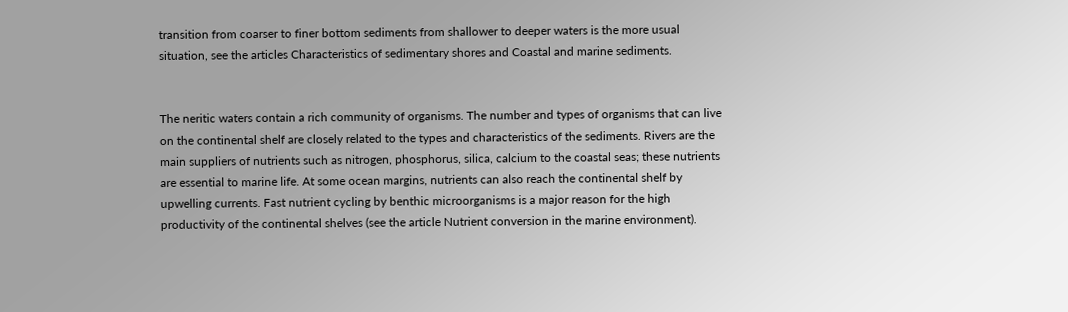transition from coarser to finer bottom sediments from shallower to deeper waters is the more usual situation, see the articles Characteristics of sedimentary shores and Coastal and marine sediments.


The neritic waters contain a rich community of organisms. The number and types of organisms that can live on the continental shelf are closely related to the types and characteristics of the sediments. Rivers are the main suppliers of nutrients such as nitrogen, phosphorus, silica, calcium to the coastal seas; these nutrients are essential to marine life. At some ocean margins, nutrients can also reach the continental shelf by upwelling currents. Fast nutrient cycling by benthic microorganisms is a major reason for the high productivity of the continental shelves (see the article Nutrient conversion in the marine environment).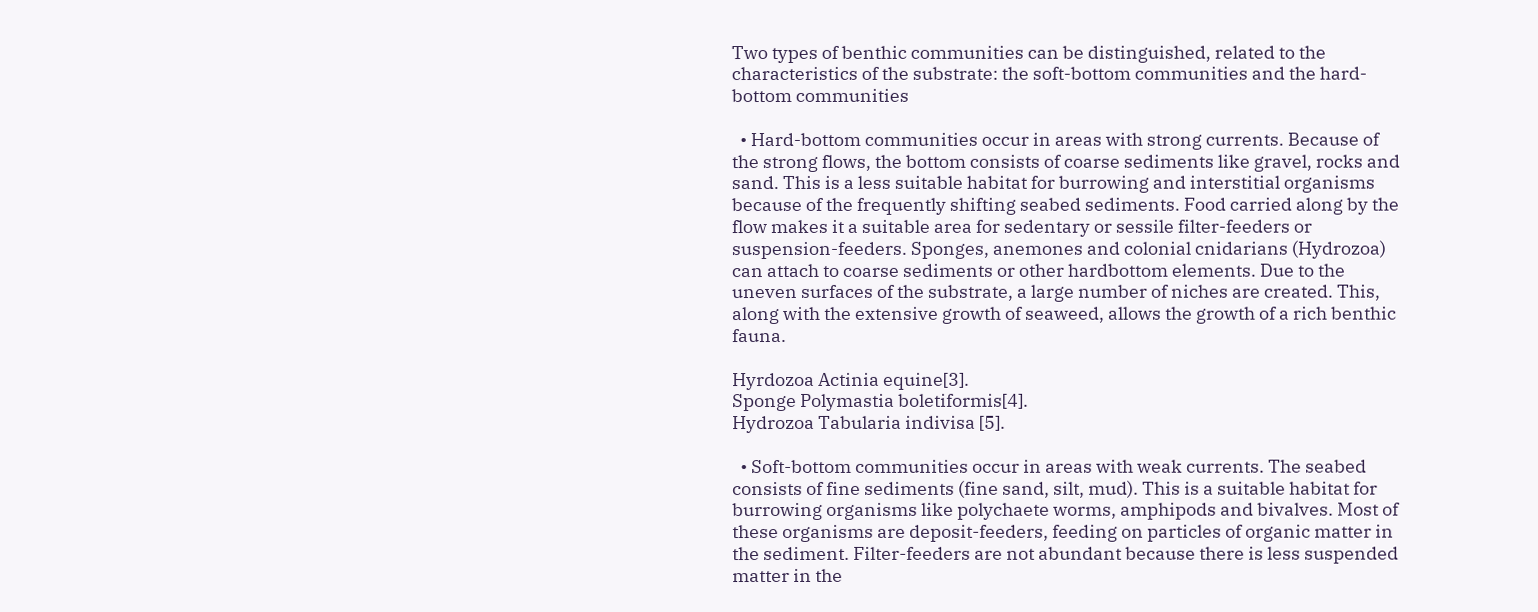Two types of benthic communities can be distinguished, related to the characteristics of the substrate: the soft-bottom communities and the hard-bottom communities

  • Hard-bottom communities occur in areas with strong currents. Because of the strong flows, the bottom consists of coarse sediments like gravel, rocks and sand. This is a less suitable habitat for burrowing and interstitial organisms because of the frequently shifting seabed sediments. Food carried along by the flow makes it a suitable area for sedentary or sessile filter-feeders or suspension-feeders. Sponges, anemones and colonial cnidarians (Hydrozoa) can attach to coarse sediments or other hardbottom elements. Due to the uneven surfaces of the substrate, a large number of niches are created. This, along with the extensive growth of seaweed, allows the growth of a rich benthic fauna.

Hyrdozoa Actinia equine[3].
Sponge Polymastia boletiformis[4].
Hydrozoa Tabularia indivisa [5].

  • Soft-bottom communities occur in areas with weak currents. The seabed consists of fine sediments (fine sand, silt, mud). This is a suitable habitat for burrowing organisms like polychaete worms, amphipods and bivalves. Most of these organisms are deposit-feeders, feeding on particles of organic matter in the sediment. Filter-feeders are not abundant because there is less suspended matter in the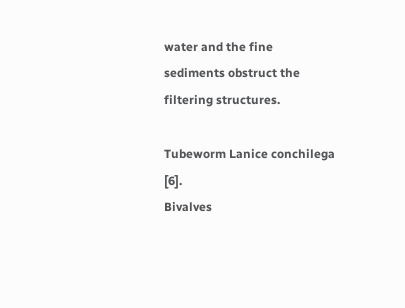water and the fine sediments obstruct the filtering structures.

Tubeworm Lanice conchilega [6].
Bivalves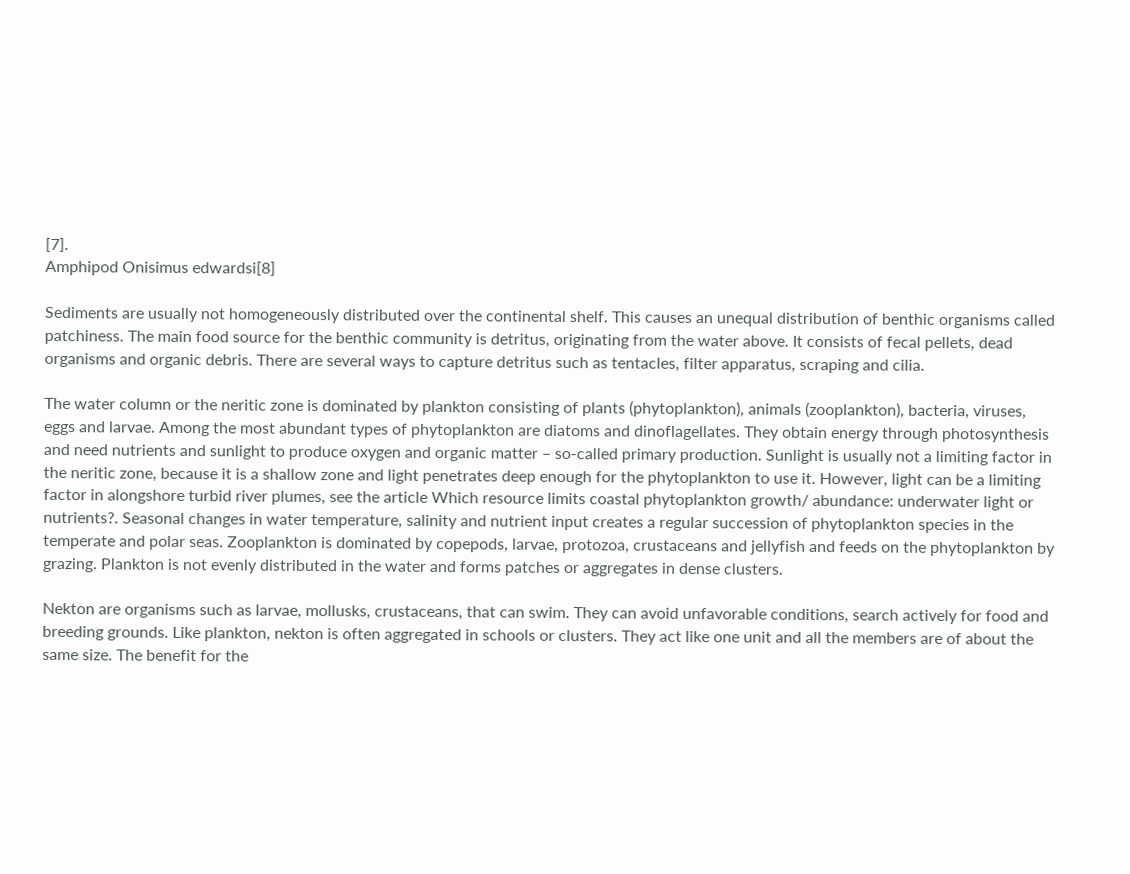[7].
Amphipod Onisimus edwardsi[8]

Sediments are usually not homogeneously distributed over the continental shelf. This causes an unequal distribution of benthic organisms called patchiness. The main food source for the benthic community is detritus, originating from the water above. It consists of fecal pellets, dead organisms and organic debris. There are several ways to capture detritus such as tentacles, filter apparatus, scraping and cilia.

The water column or the neritic zone is dominated by plankton consisting of plants (phytoplankton), animals (zooplankton), bacteria, viruses, eggs and larvae. Among the most abundant types of phytoplankton are diatoms and dinoflagellates. They obtain energy through photosynthesis and need nutrients and sunlight to produce oxygen and organic matter – so-called primary production. Sunlight is usually not a limiting factor in the neritic zone, because it is a shallow zone and light penetrates deep enough for the phytoplankton to use it. However, light can be a limiting factor in alongshore turbid river plumes, see the article Which resource limits coastal phytoplankton growth/ abundance: underwater light or nutrients?. Seasonal changes in water temperature, salinity and nutrient input creates a regular succession of phytoplankton species in the temperate and polar seas. Zooplankton is dominated by copepods, larvae, protozoa, crustaceans and jellyfish and feeds on the phytoplankton by grazing. Plankton is not evenly distributed in the water and forms patches or aggregates in dense clusters.

Nekton are organisms such as larvae, mollusks, crustaceans, that can swim. They can avoid unfavorable conditions, search actively for food and breeding grounds. Like plankton, nekton is often aggregated in schools or clusters. They act like one unit and all the members are of about the same size. The benefit for the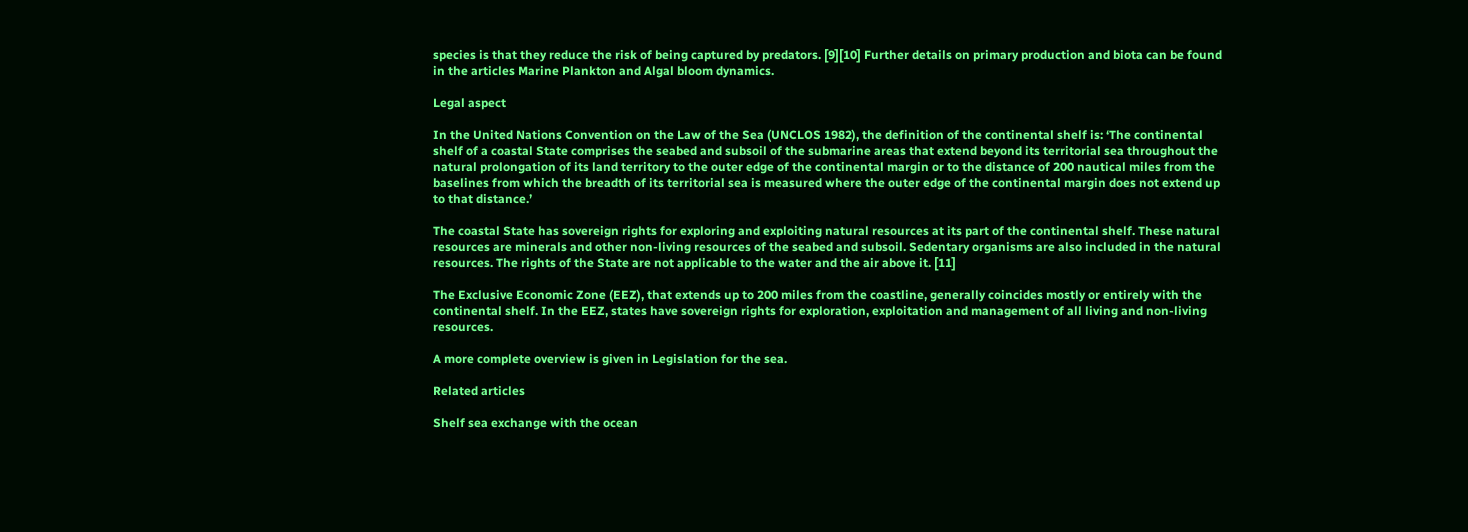species is that they reduce the risk of being captured by predators. [9][10] Further details on primary production and biota can be found in the articles Marine Plankton and Algal bloom dynamics.

Legal aspect

In the United Nations Convention on the Law of the Sea (UNCLOS 1982), the definition of the continental shelf is: ‘The continental shelf of a coastal State comprises the seabed and subsoil of the submarine areas that extend beyond its territorial sea throughout the natural prolongation of its land territory to the outer edge of the continental margin or to the distance of 200 nautical miles from the baselines from which the breadth of its territorial sea is measured where the outer edge of the continental margin does not extend up to that distance.’

The coastal State has sovereign rights for exploring and exploiting natural resources at its part of the continental shelf. These natural resources are minerals and other non-living resources of the seabed and subsoil. Sedentary organisms are also included in the natural resources. The rights of the State are not applicable to the water and the air above it. [11]

The Exclusive Economic Zone (EEZ), that extends up to 200 miles from the coastline, generally coincides mostly or entirely with the continental shelf. In the EEZ, states have sovereign rights for exploration, exploitation and management of all living and non-living resources.

A more complete overview is given in Legislation for the sea.

Related articles

Shelf sea exchange with the ocean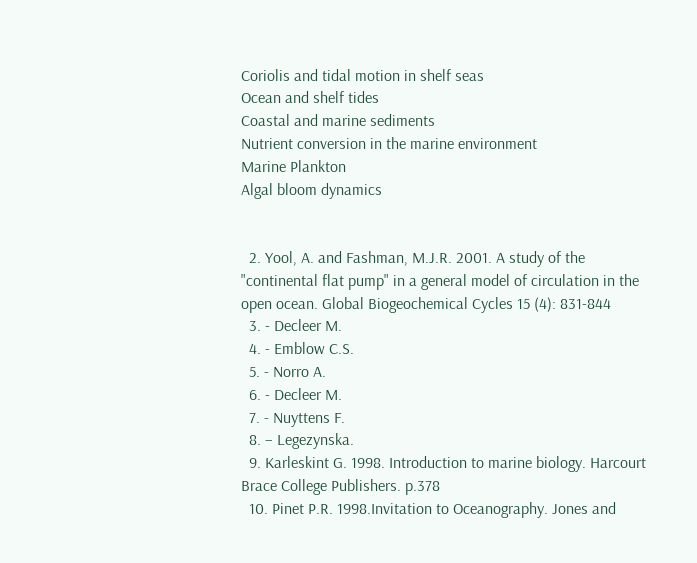Coriolis and tidal motion in shelf seas
Ocean and shelf tides
Coastal and marine sediments
Nutrient conversion in the marine environment
Marine Plankton
Algal bloom dynamics


  2. Yool, A. and Fashman, M.J.R. 2001. A study of the "continental flat pump" in a general model of circulation in the open ocean. Global Biogeochemical Cycles 15 (4): 831-844
  3. - Decleer M.
  4. - Emblow C.S.
  5. - Norro A.
  6. - Decleer M.
  7. - Nuyttens F.
  8. – Legezynska.
  9. Karleskint G. 1998. Introduction to marine biology. Harcourt Brace College Publishers. p.378
  10. Pinet P.R. 1998.Invitation to Oceanography. Jones and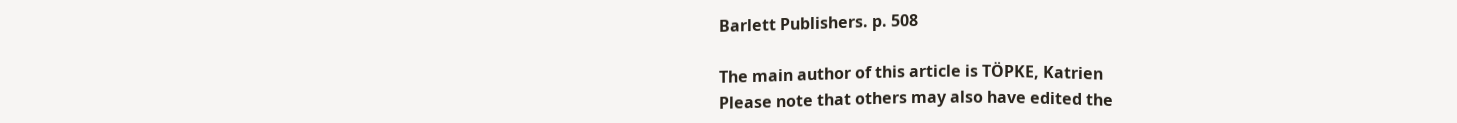Barlett Publishers. p. 508

The main author of this article is TÖPKE, Katrien
Please note that others may also have edited the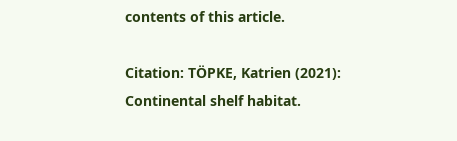contents of this article.

Citation: TÖPKE, Katrien (2021): Continental shelf habitat.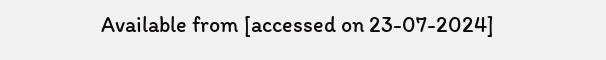Available from [accessed on 23-07-2024]